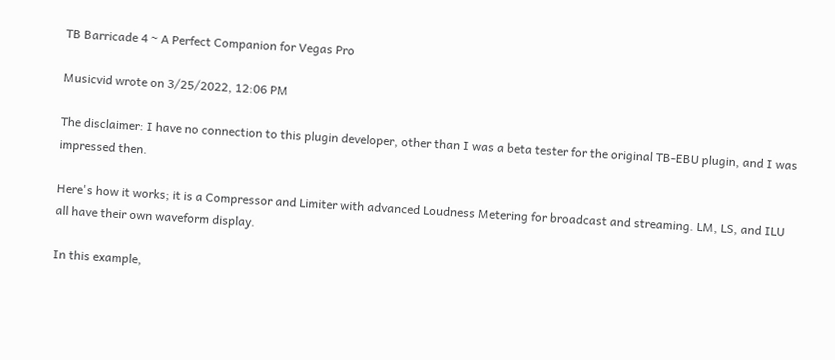TB Barricade 4 ~ A Perfect Companion for Vegas Pro

Musicvid wrote on 3/25/2022, 12:06 PM

The disclaimer: I have no connection to this plugin developer, other than I was a beta tester for the original TB-EBU plugin, and I was impressed then.

Here's how it works; it is a Compressor and Limiter with advanced Loudness Metering for broadcast and streaming. LM, LS, and ILU all have their own waveform display.

In this example,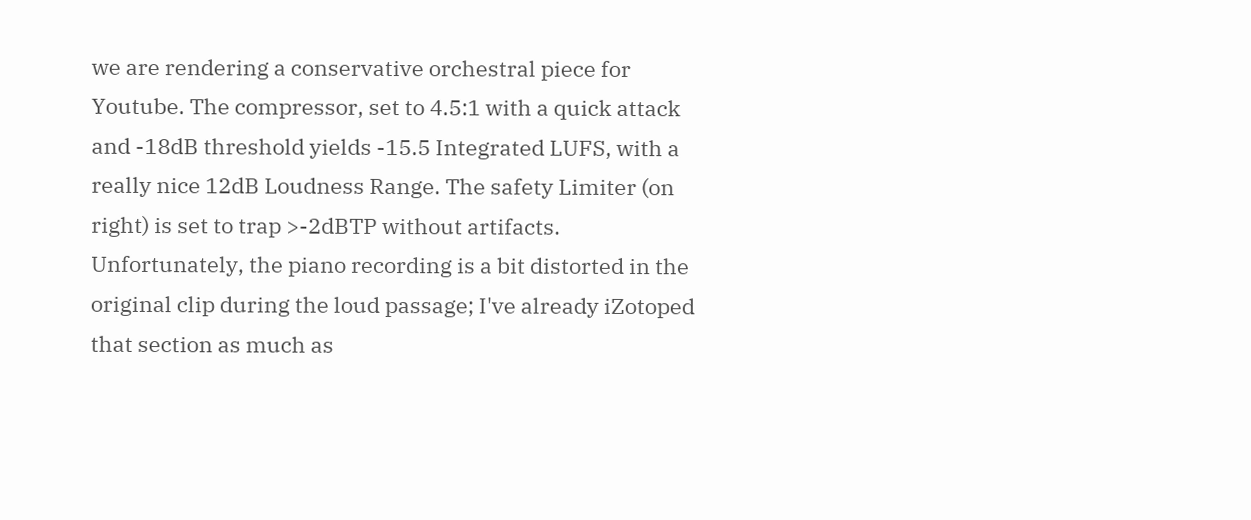we are rendering a conservative orchestral piece for Youtube. The compressor, set to 4.5:1 with a quick attack and -18dB threshold yields -15.5 Integrated LUFS, with a really nice 12dB Loudness Range. The safety Limiter (on right) is set to trap >-2dBTP without artifacts. Unfortunately, the piano recording is a bit distorted in the original clip during the loud passage; I've already iZotoped that section as much as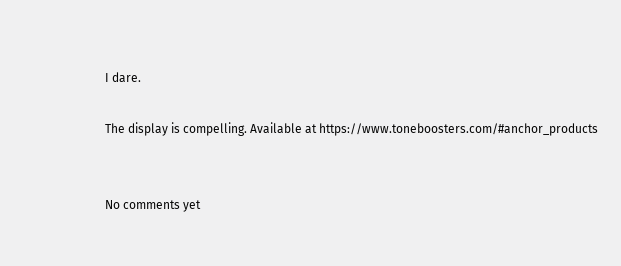I dare.

The display is compelling. Available at https://www.toneboosters.com/#anchor_products


No comments yet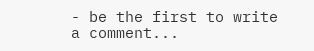- be the first to write a comment...